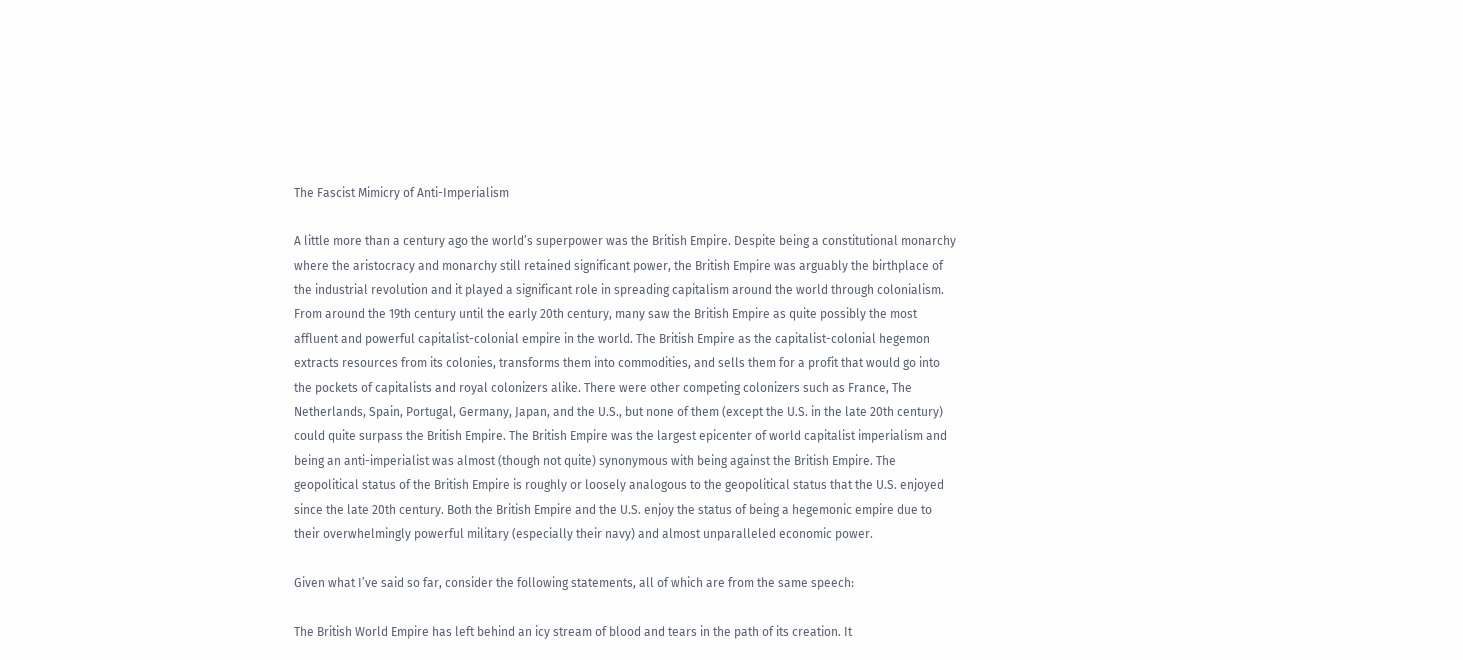The Fascist Mimicry of Anti-Imperialism

A little more than a century ago the world’s superpower was the British Empire. Despite being a constitutional monarchy where the aristocracy and monarchy still retained significant power, the British Empire was arguably the birthplace of the industrial revolution and it played a significant role in spreading capitalism around the world through colonialism. From around the 19th century until the early 20th century, many saw the British Empire as quite possibly the most affluent and powerful capitalist-colonial empire in the world. The British Empire as the capitalist-colonial hegemon extracts resources from its colonies, transforms them into commodities, and sells them for a profit that would go into the pockets of capitalists and royal colonizers alike. There were other competing colonizers such as France, The Netherlands, Spain, Portugal, Germany, Japan, and the U.S., but none of them (except the U.S. in the late 20th century) could quite surpass the British Empire. The British Empire was the largest epicenter of world capitalist imperialism and being an anti-imperialist was almost (though not quite) synonymous with being against the British Empire. The geopolitical status of the British Empire is roughly or loosely analogous to the geopolitical status that the U.S. enjoyed since the late 20th century. Both the British Empire and the U.S. enjoy the status of being a hegemonic empire due to their overwhelmingly powerful military (especially their navy) and almost unparalleled economic power.

Given what I’ve said so far, consider the following statements, all of which are from the same speech:

The British World Empire has left behind an icy stream of blood and tears in the path of its creation. It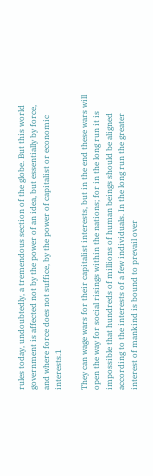rules today, undoubtedly, a tremendous section of the globe. But this world government is affected not by the power of an idea, but essentially by force, and where force does not suffice, by the power of capitalist or economic interests.1

They can wage wars for their capitalist interests, but in the end these wars will open the way for social risings within the nations; for in the long run it is impossible that hundreds of millions of human beings should be aligned according to the interests of a few individuals. In the long run the greater interest of mankind is bound to prevail over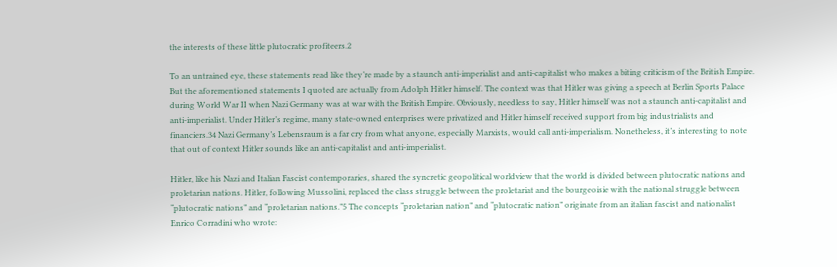the interests of these little plutocratic profiteers.2

To an untrained eye, these statements read like they’re made by a staunch anti-imperialist and anti-capitalist who makes a biting criticism of the British Empire. But the aforementioned statements I quoted are actually from Adolph Hitler himself. The context was that Hitler was giving a speech at Berlin Sports Palace during World War II when Nazi Germany was at war with the British Empire. Obviously, needless to say, Hitler himself was not a staunch anti-capitalist and anti-imperialist. Under Hitler’s regime, many state-owned enterprises were privatized and Hitler himself received support from big industrialists and financiers.34 Nazi Germany’s Lebensraum is a far cry from what anyone, especially Marxists, would call anti-imperialism. Nonetheless, it’s interesting to note that out of context Hitler sounds like an anti-capitalist and anti-imperialist.

Hitler, like his Nazi and Italian Fascist contemporaries, shared the syncretic geopolitical worldview that the world is divided between plutocratic nations and proletarian nations. Hitler, following Mussolini, replaced the class struggle between the proletariat and the bourgeoisie with the national struggle between “plutocratic nations” and “proletarian nations.”5 The concepts “proletarian nation” and “plutocratic nation” originate from an italian fascist and nationalist Enrico Corradini who wrote: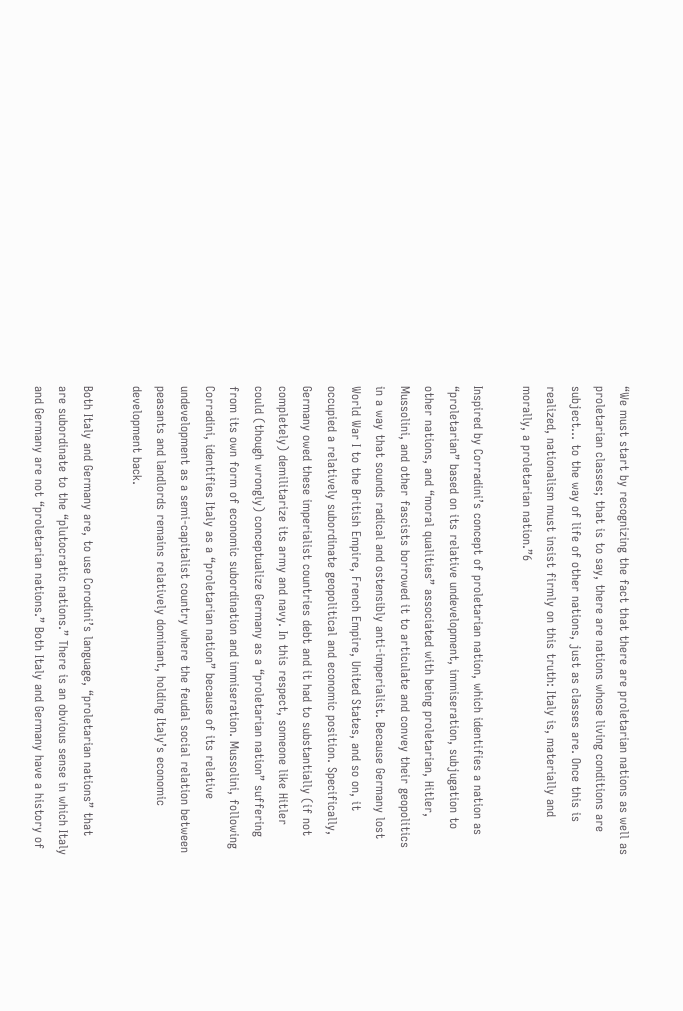“We must start by recognizing the fact that there are proletarian nations as well as proletarian classes; that is to say, there are nations whose living conditions are subject… to the way of life of other nations, just as classes are. Once this is realized, nationalism must insist firmly on this truth: Italy is, materially and morally, a proletarian nation.”6

Inspired by Corradini’s concept of proletarian nation, which identifies a nation as “proletarian” based on its relative undevelopment, immiseration, subjugation to other nations, and “moral qualities” associated with being proletarian, Hitler, Mussolini, and other fascists borrowed it to articulate and convey their geopolitics in a way that sounds radical and ostensibly anti-imperialist. Because Germany lost World War I to the British Empire, French Empire, United States, and so on, it occupied a relatively subordinate geopolitical and economic position. Specifically, Germany owed these imperialist countries debt and it had to substantially (if not completely) demilitarize its army and navy. In this respect, someone like Hitler could (though wrongly) conceptualize Germany as a “proletarian nation” suffering from its own form of economic subordination and immiseration. Mussolini, following Corradini, identifies Italy as a “proletarian nation” because of its relative undevelopment as a semi-capitalist country where the feudal social relation between peasants and landlords remains relatively dominant, holding Italy’s economic development back.

Both Italy and Germany are, to use Corodini’s language, “proletarian nations” that are subordinate to the “plutocratic nations.” There is an obvious sense in which Italy and Germany are not “proletarian nations.” Both Italy and Germany have a history of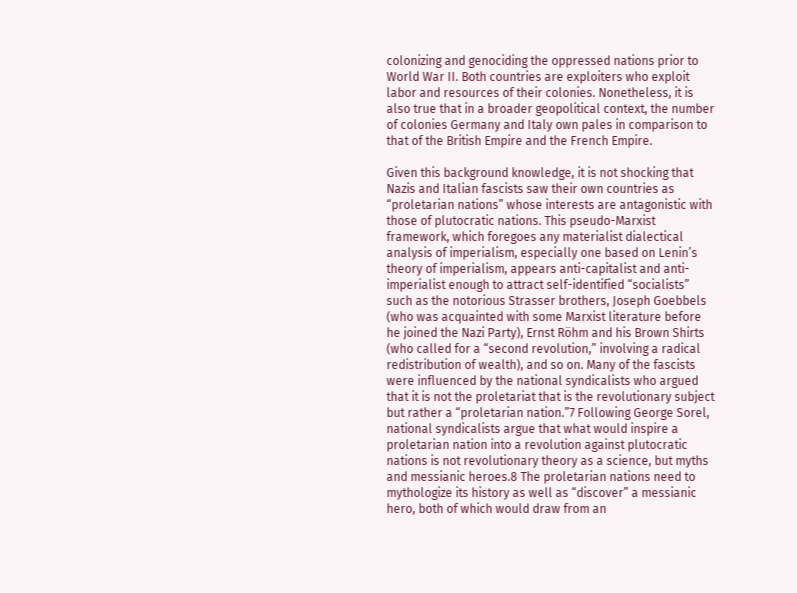colonizing and genociding the oppressed nations prior to World War II. Both countries are exploiters who exploit labor and resources of their colonies. Nonetheless, it is also true that in a broader geopolitical context, the number of colonies Germany and Italy own pales in comparison to that of the British Empire and the French Empire.

Given this background knowledge, it is not shocking that Nazis and Italian fascists saw their own countries as “proletarian nations” whose interests are antagonistic with those of plutocratic nations. This pseudo-Marxist framework, which foregoes any materialist dialectical analysis of imperialism, especially one based on Lenin’s theory of imperialism, appears anti-capitalist and anti-imperialist enough to attract self-identified “socialists” such as the notorious Strasser brothers, Joseph Goebbels (who was acquainted with some Marxist literature before he joined the Nazi Party), Ernst Röhm and his Brown Shirts (who called for a “second revolution,” involving a radical redistribution of wealth), and so on. Many of the fascists were influenced by the national syndicalists who argued that it is not the proletariat that is the revolutionary subject but rather a “proletarian nation.”7 Following George Sorel, national syndicalists argue that what would inspire a proletarian nation into a revolution against plutocratic nations is not revolutionary theory as a science, but myths and messianic heroes.8 The proletarian nations need to mythologize its history as well as “discover” a messianic hero, both of which would draw from an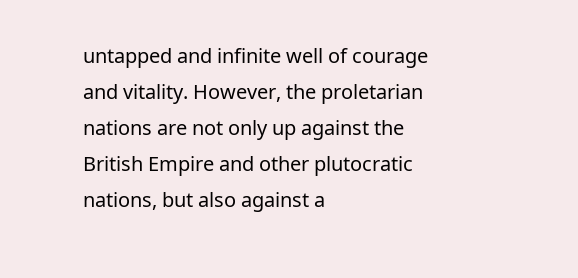untapped and infinite well of courage and vitality. However, the proletarian nations are not only up against the British Empire and other plutocratic nations, but also against a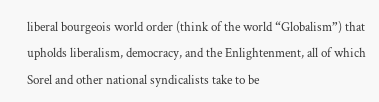liberal bourgeois world order (think of the world “Globalism”) that upholds liberalism, democracy, and the Enlightenment, all of which Sorel and other national syndicalists take to be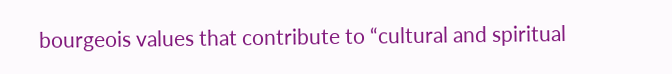bourgeois values that contribute to “cultural and spiritual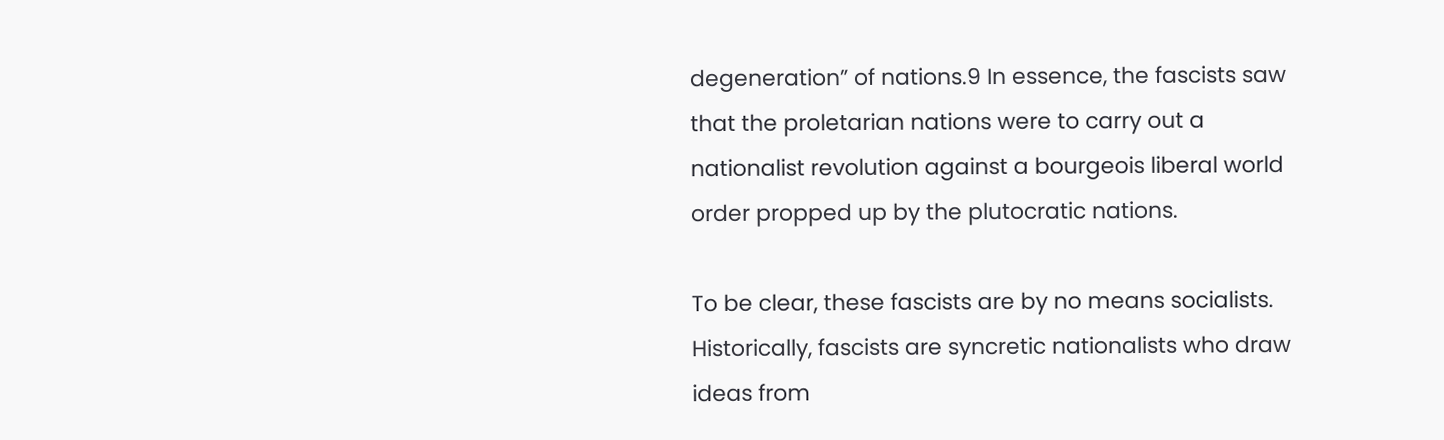degeneration” of nations.9 In essence, the fascists saw that the proletarian nations were to carry out a nationalist revolution against a bourgeois liberal world order propped up by the plutocratic nations.

To be clear, these fascists are by no means socialists. Historically, fascists are syncretic nationalists who draw ideas from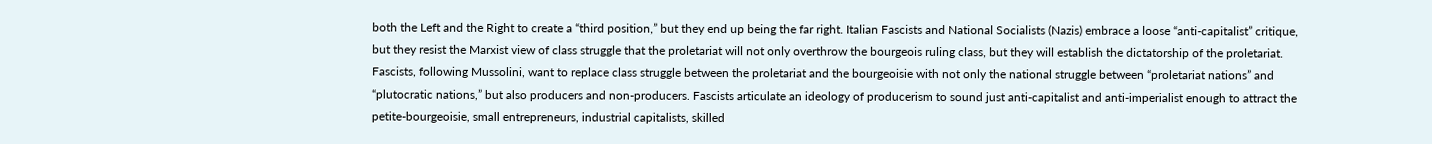both the Left and the Right to create a “third position,” but they end up being the far right. Italian Fascists and National Socialists (Nazis) embrace a loose “anti-capitalist” critique, but they resist the Marxist view of class struggle that the proletariat will not only overthrow the bourgeois ruling class, but they will establish the dictatorship of the proletariat. Fascists, following Mussolini, want to replace class struggle between the proletariat and the bourgeoisie with not only the national struggle between “proletariat nations” and “plutocratic nations,” but also producers and non-producers. Fascists articulate an ideology of producerism to sound just anti-capitalist and anti-imperialist enough to attract the petite-bourgeoisie, small entrepreneurs, industrial capitalists, skilled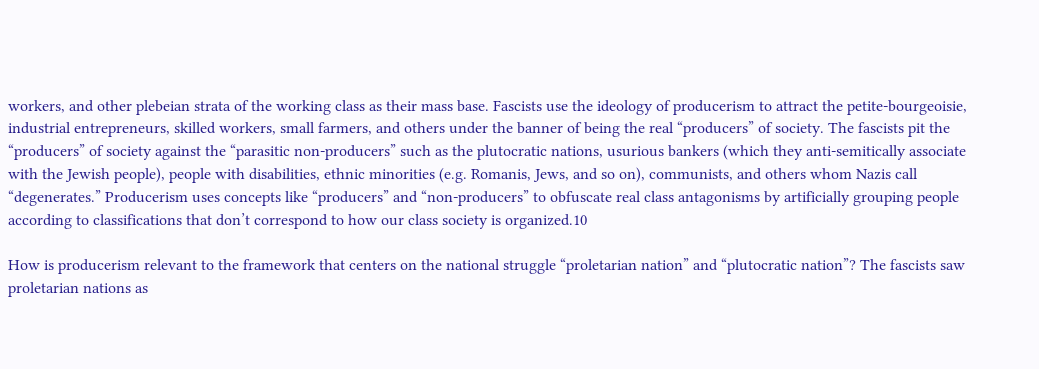workers, and other plebeian strata of the working class as their mass base. Fascists use the ideology of producerism to attract the petite-bourgeoisie, industrial entrepreneurs, skilled workers, small farmers, and others under the banner of being the real “producers” of society. The fascists pit the “producers” of society against the “parasitic non-producers” such as the plutocratic nations, usurious bankers (which they anti-semitically associate with the Jewish people), people with disabilities, ethnic minorities (e.g. Romanis, Jews, and so on), communists, and others whom Nazis call “degenerates.” Producerism uses concepts like “producers” and “non-producers” to obfuscate real class antagonisms by artificially grouping people according to classifications that don’t correspond to how our class society is organized.10

How is producerism relevant to the framework that centers on the national struggle “proletarian nation” and “plutocratic nation”? The fascists saw proletarian nations as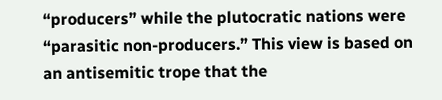“producers” while the plutocratic nations were “parasitic non-producers.” This view is based on an antisemitic trope that the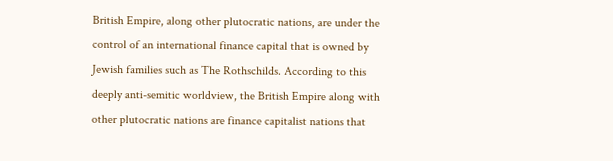British Empire, along other plutocratic nations, are under the control of an international finance capital that is owned by Jewish families such as The Rothschilds. According to this deeply anti-semitic worldview, the British Empire along with other plutocratic nations are finance capitalist nations that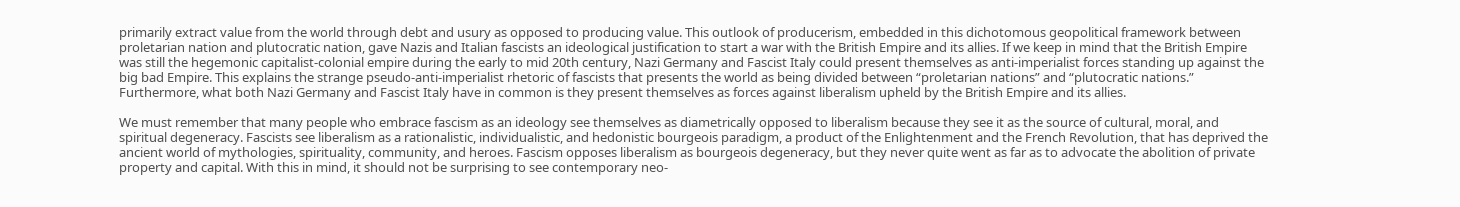primarily extract value from the world through debt and usury as opposed to producing value. This outlook of producerism, embedded in this dichotomous geopolitical framework between proletarian nation and plutocratic nation, gave Nazis and Italian fascists an ideological justification to start a war with the British Empire and its allies. If we keep in mind that the British Empire was still the hegemonic capitalist-colonial empire during the early to mid 20th century, Nazi Germany and Fascist Italy could present themselves as anti-imperialist forces standing up against the big bad Empire. This explains the strange pseudo-anti-imperialist rhetoric of fascists that presents the world as being divided between “proletarian nations” and “plutocratic nations.” Furthermore, what both Nazi Germany and Fascist Italy have in common is they present themselves as forces against liberalism upheld by the British Empire and its allies.

We must remember that many people who embrace fascism as an ideology see themselves as diametrically opposed to liberalism because they see it as the source of cultural, moral, and spiritual degeneracy. Fascists see liberalism as a rationalistic, individualistic, and hedonistic bourgeois paradigm, a product of the Enlightenment and the French Revolution, that has deprived the ancient world of mythologies, spirituality, community, and heroes. Fascism opposes liberalism as bourgeois degeneracy, but they never quite went as far as to advocate the abolition of private property and capital. With this in mind, it should not be surprising to see contemporary neo-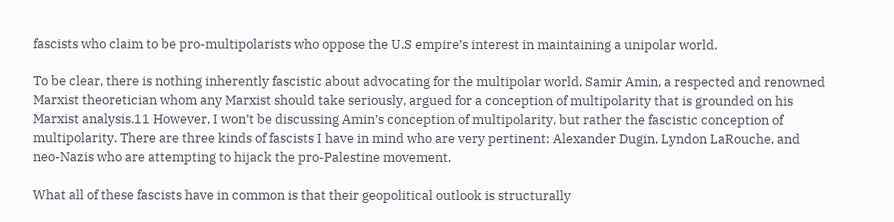fascists who claim to be pro-multipolarists who oppose the U.S empire’s interest in maintaining a unipolar world.

To be clear, there is nothing inherently fascistic about advocating for the multipolar world. Samir Amin, a respected and renowned Marxist theoretician whom any Marxist should take seriously, argued for a conception of multipolarity that is grounded on his Marxist analysis.11 However, I won’t be discussing Amin’s conception of multipolarity, but rather the fascistic conception of multipolarity. There are three kinds of fascists I have in mind who are very pertinent: Alexander Dugin, Lyndon LaRouche, and neo-Nazis who are attempting to hijack the pro-Palestine movement.

What all of these fascists have in common is that their geopolitical outlook is structurally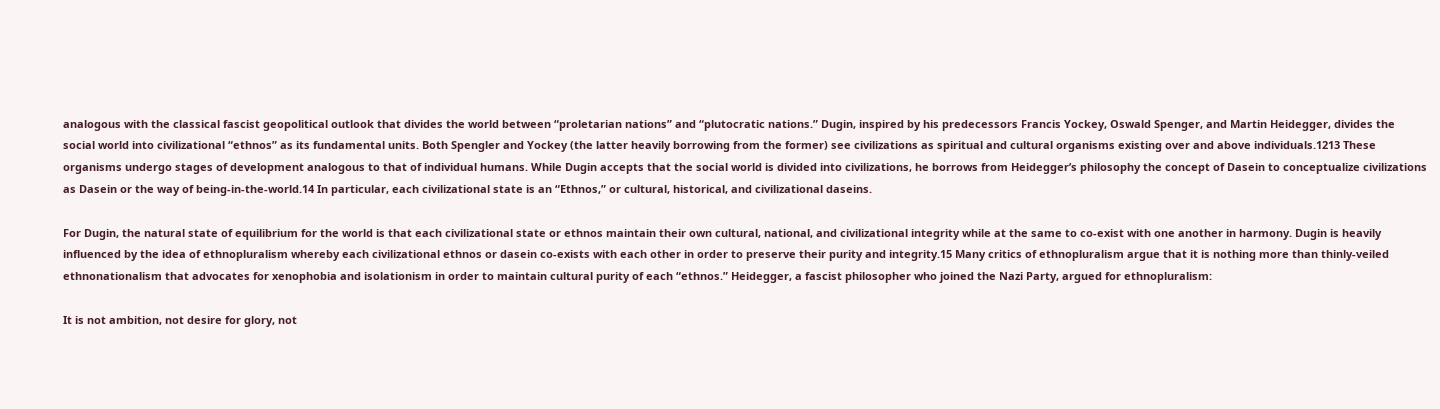analogous with the classical fascist geopolitical outlook that divides the world between “proletarian nations” and “plutocratic nations.” Dugin, inspired by his predecessors Francis Yockey, Oswald Spenger, and Martin Heidegger, divides the social world into civilizational “ethnos” as its fundamental units. Both Spengler and Yockey (the latter heavily borrowing from the former) see civilizations as spiritual and cultural organisms existing over and above individuals.1213 These organisms undergo stages of development analogous to that of individual humans. While Dugin accepts that the social world is divided into civilizations, he borrows from Heidegger’s philosophy the concept of Dasein to conceptualize civilizations as Dasein or the way of being-in-the-world.14 In particular, each civilizational state is an “Ethnos,” or cultural, historical, and civilizational daseins.

For Dugin, the natural state of equilibrium for the world is that each civilizational state or ethnos maintain their own cultural, national, and civilizational integrity while at the same to co-exist with one another in harmony. Dugin is heavily influenced by the idea of ethnopluralism whereby each civilizational ethnos or dasein co-exists with each other in order to preserve their purity and integrity.15 Many critics of ethnopluralism argue that it is nothing more than thinly-veiled ethnonationalism that advocates for xenophobia and isolationism in order to maintain cultural purity of each “ethnos.” Heidegger, a fascist philosopher who joined the Nazi Party, argued for ethnopluralism:

It is not ambition, not desire for glory, not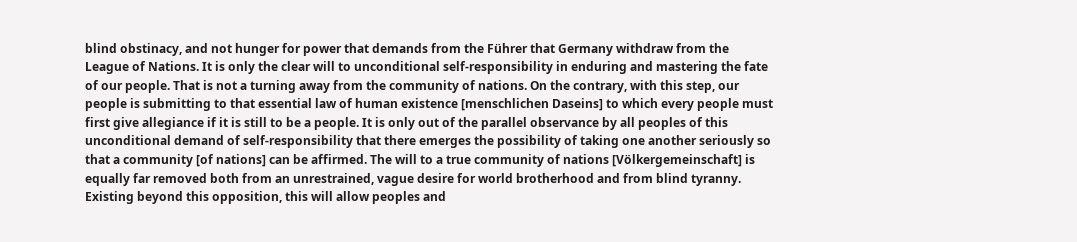blind obstinacy, and not hunger for power that demands from the Führer that Germany withdraw from the League of Nations. It is only the clear will to unconditional self-responsibility in enduring and mastering the fate of our people. That is not a turning away from the community of nations. On the contrary, with this step, our people is submitting to that essential law of human existence [menschlichen Daseins] to which every people must first give allegiance if it is still to be a people. It is only out of the parallel observance by all peoples of this unconditional demand of self-responsibility that there emerges the possibility of taking one another seriously so that a community [of nations] can be affirmed. The will to a true community of nations [Völkergemeinschaft] is equally far removed both from an unrestrained, vague desire for world brotherhood and from blind tyranny. Existing beyond this opposition, this will allow peoples and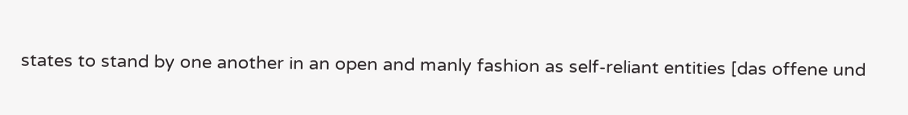states to stand by one another in an open and manly fashion as self-reliant entities [das offene und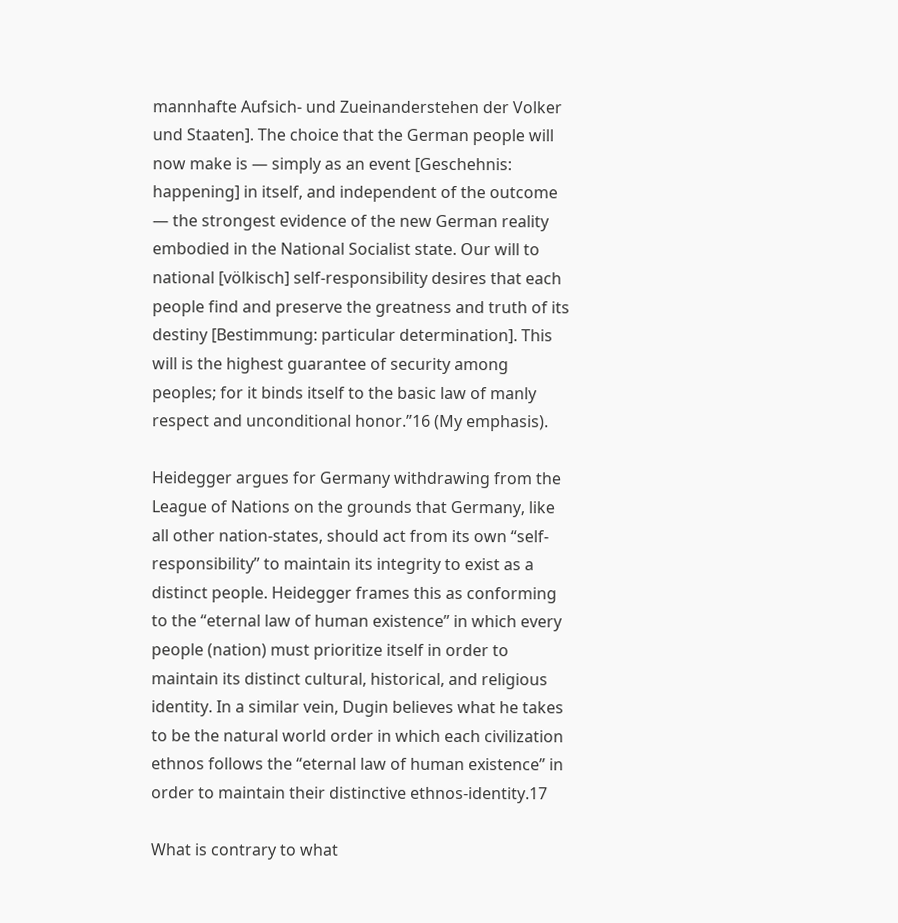mannhafte Aufsich- und Zueinanderstehen der Volker und Staaten]. The choice that the German people will now make is — simply as an event [Geschehnis: happening] in itself, and independent of the outcome — the strongest evidence of the new German reality embodied in the National Socialist state. Our will to national [völkisch] self-responsibility desires that each people find and preserve the greatness and truth of its destiny [Bestimmung: particular determination]. This will is the highest guarantee of security among peoples; for it binds itself to the basic law of manly respect and unconditional honor.”16 (My emphasis).

Heidegger argues for Germany withdrawing from the League of Nations on the grounds that Germany, like all other nation-states, should act from its own “self-responsibility” to maintain its integrity to exist as a distinct people. Heidegger frames this as conforming to the “eternal law of human existence” in which every people (nation) must prioritize itself in order to maintain its distinct cultural, historical, and religious identity. In a similar vein, Dugin believes what he takes to be the natural world order in which each civilization ethnos follows the “eternal law of human existence” in order to maintain their distinctive ethnos-identity.17

What is contrary to what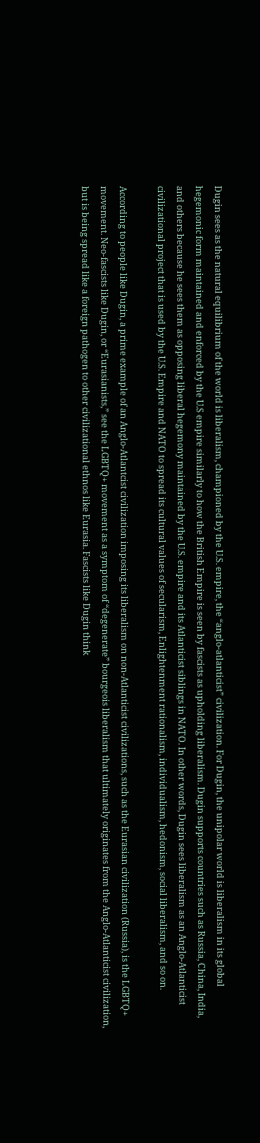Dugin sees as the natural equilibrium of the world is liberalism, championed by the U.S. empire, the “anglo-atlanticist” civilization. For Dugin, the unipolar world is liberalism in its global hegemonic form maintained and enforced by the U.S empire similarly to how the British Empire is seen by fascists as upholding liberalism. Dugin supports countries such as Russia, China, India, and others because he sees them as opposing liberal hegemony maintained by the U.S. empire and its Atlanticist siblings in NATO. In other words, Dugin sees liberalism as an Anglo-Atlanticist civilizational project that is used by the U.S. Empire and NATO to spread its cultural values of secularism, Enlightenment rationalism, individualism, hedonism, social liberalism, and so on.

According to people like Dugin, a prime example of an Anglo-Atlantcist civilization imposing its liberalism on non-Atlanticist civilizations, such as the Eurasian civilization (Russia), is the LGBTQ+ movement. Neo-fascists like Dugin, or “Eurasianists,” see the LGBTQ+ movement as a symptom of “degenerate” bourgeois liberalism that ultimately originates from the Anglo-Atlanticist civilization, but is being spread like a foreign pathogen to other civilizational ethnos like Eurasia. Fascists like Dugin think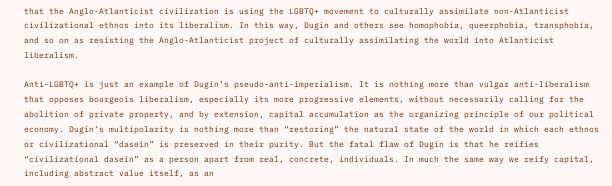that the Anglo-Atlanticist civilization is using the LGBTQ+ movement to culturally assimilate non-Atlanticist civilizational ethnos into its liberalism. In this way, Dugin and others see homophobia, queerphobia, transphobia, and so on as resisting the Anglo-Atlanticist project of culturally assimilating the world into Atlanticist liberalism.

Anti-LGBTQ+ is just an example of Dugin’s pseudo-anti-imperialism. It is nothing more than vulgar anti-liberalism that opposes bourgeois liberalism, especially its more progressive elements, without necessarily calling for the abolition of private property, and by extension, capital accumulation as the organizing principle of our political economy. Dugin’s multipolarity is nothing more than “restoring” the natural state of the world in which each ethnos or civilizational “dasein” is preserved in their purity. But the fatal flaw of Dugin is that he reifies “civilizational dasein” as a person apart from real, concrete, individuals. In much the same way we reify capital, including abstract value itself, as an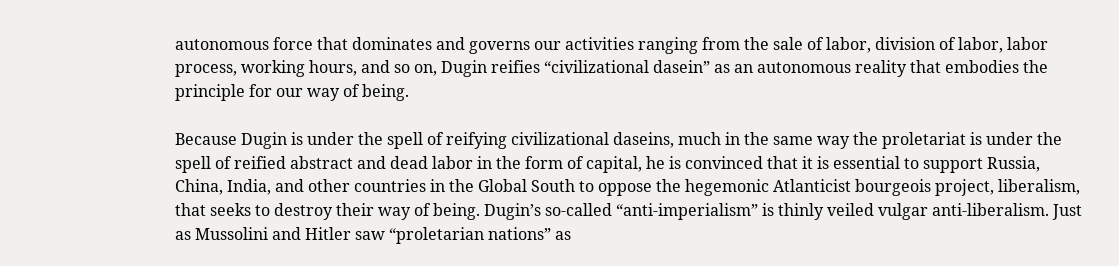autonomous force that dominates and governs our activities ranging from the sale of labor, division of labor, labor process, working hours, and so on, Dugin reifies “civilizational dasein” as an autonomous reality that embodies the principle for our way of being.

Because Dugin is under the spell of reifying civilizational daseins, much in the same way the proletariat is under the spell of reified abstract and dead labor in the form of capital, he is convinced that it is essential to support Russia, China, India, and other countries in the Global South to oppose the hegemonic Atlanticist bourgeois project, liberalism, that seeks to destroy their way of being. Dugin’s so-called “anti-imperialism” is thinly veiled vulgar anti-liberalism. Just as Mussolini and Hitler saw “proletarian nations” as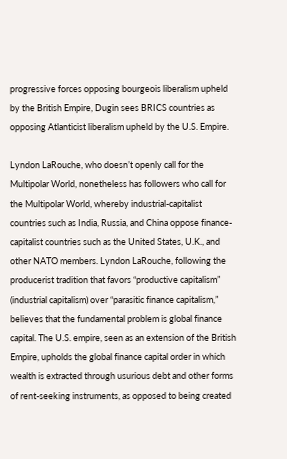progressive forces opposing bourgeois liberalism upheld by the British Empire, Dugin sees BRICS countries as opposing Atlanticist liberalism upheld by the U.S. Empire.

Lyndon LaRouche, who doesn’t openly call for the Multipolar World, nonetheless has followers who call for the Multipolar World, whereby industrial-capitalist countries such as India, Russia, and China oppose finance-capitalist countries such as the United States, U.K., and other NATO members. Lyndon LaRouche, following the producerist tradition that favors “productive capitalism” (industrial capitalism) over “parasitic finance capitalism,” believes that the fundamental problem is global finance capital. The U.S. empire, seen as an extension of the British Empire, upholds the global finance capital order in which wealth is extracted through usurious debt and other forms of rent-seeking instruments, as opposed to being created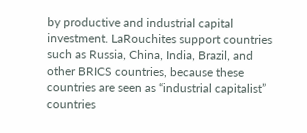by productive and industrial capital investment. LaRouchites support countries such as Russia, China, India, Brazil, and other BRICS countries, because these countries are seen as “industrial capitalist” countries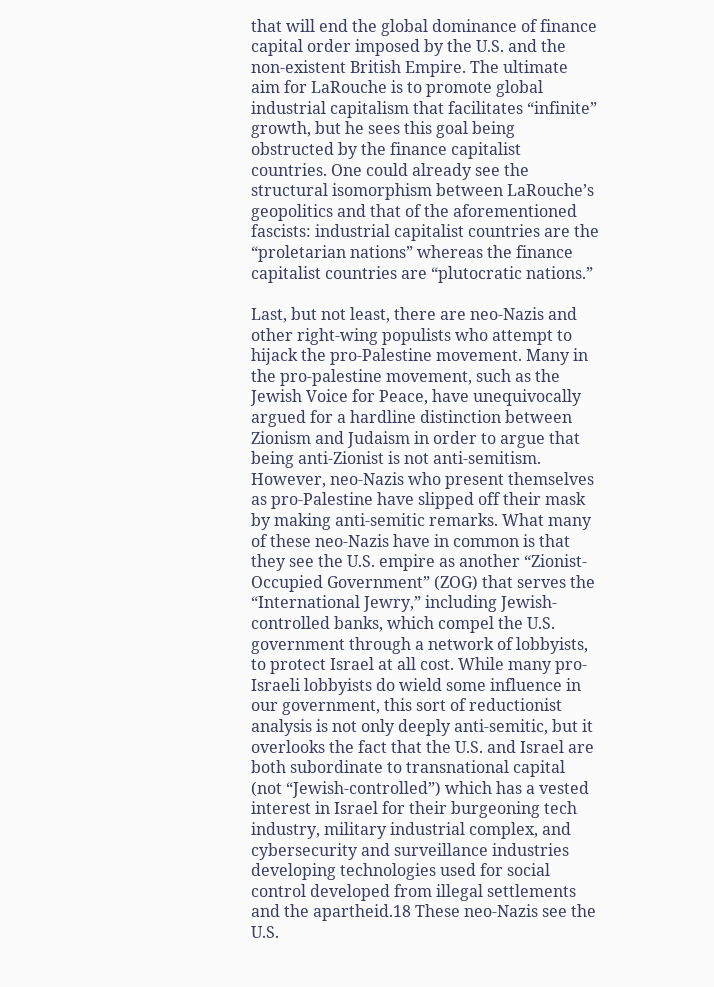that will end the global dominance of finance capital order imposed by the U.S. and the non-existent British Empire. The ultimate aim for LaRouche is to promote global industrial capitalism that facilitates “infinite” growth, but he sees this goal being obstructed by the finance capitalist countries. One could already see the structural isomorphism between LaRouche’s geopolitics and that of the aforementioned fascists: industrial capitalist countries are the “proletarian nations” whereas the finance capitalist countries are “plutocratic nations.”

Last, but not least, there are neo-Nazis and other right-wing populists who attempt to hijack the pro-Palestine movement. Many in the pro-palestine movement, such as the Jewish Voice for Peace, have unequivocally argued for a hardline distinction between Zionism and Judaism in order to argue that being anti-Zionist is not anti-semitism. However, neo-Nazis who present themselves as pro-Palestine have slipped off their mask by making anti-semitic remarks. What many of these neo-Nazis have in common is that they see the U.S. empire as another “Zionist-Occupied Government” (ZOG) that serves the “International Jewry,” including Jewish-controlled banks, which compel the U.S. government through a network of lobbyists, to protect Israel at all cost. While many pro-Israeli lobbyists do wield some influence in our government, this sort of reductionist analysis is not only deeply anti-semitic, but it overlooks the fact that the U.S. and Israel are both subordinate to transnational capital (not “Jewish-controlled”) which has a vested interest in Israel for their burgeoning tech industry, military industrial complex, and cybersecurity and surveillance industries developing technologies used for social control developed from illegal settlements and the apartheid.18 These neo-Nazis see the U.S.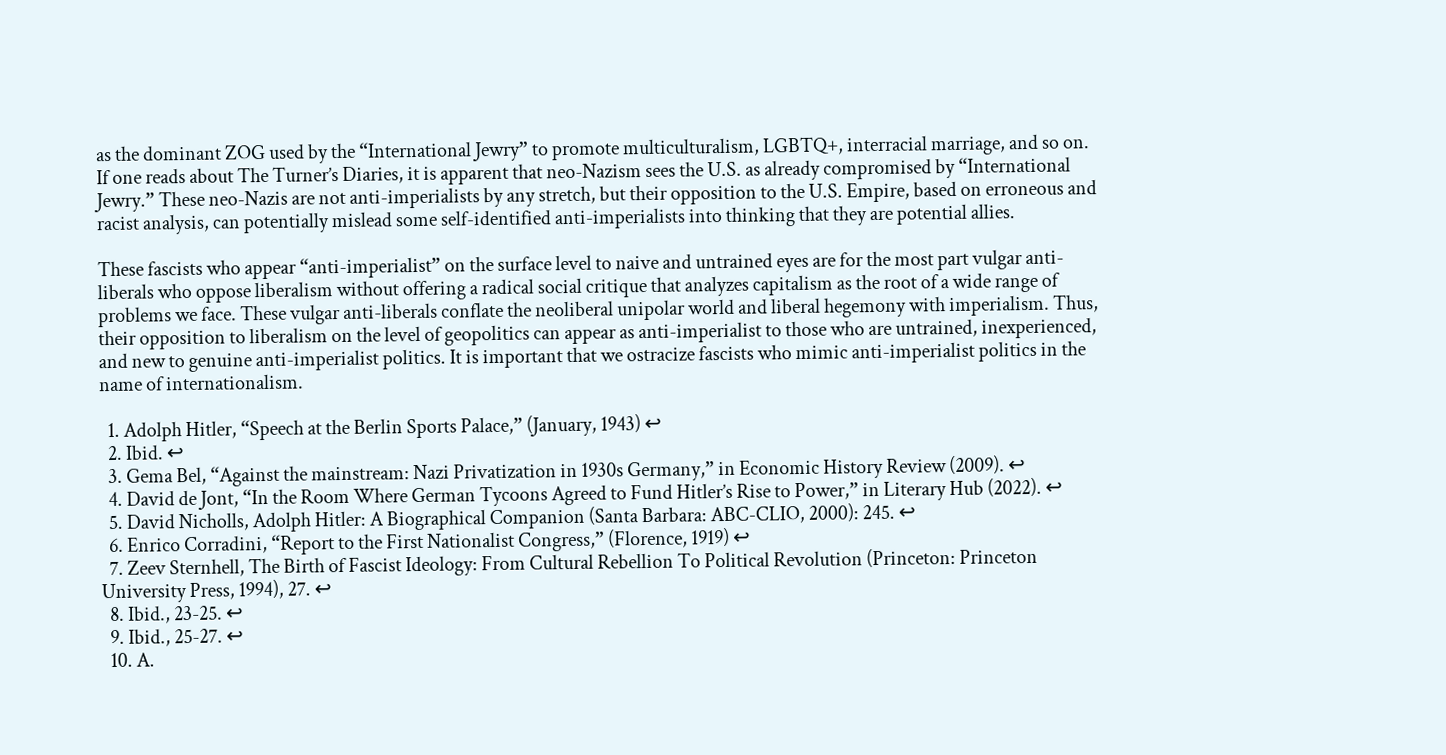as the dominant ZOG used by the “International Jewry” to promote multiculturalism, LGBTQ+, interracial marriage, and so on. If one reads about The Turner’s Diaries, it is apparent that neo-Nazism sees the U.S. as already compromised by “International Jewry.” These neo-Nazis are not anti-imperialists by any stretch, but their opposition to the U.S. Empire, based on erroneous and racist analysis, can potentially mislead some self-identified anti-imperialists into thinking that they are potential allies.

These fascists who appear “anti-imperialist” on the surface level to naive and untrained eyes are for the most part vulgar anti-liberals who oppose liberalism without offering a radical social critique that analyzes capitalism as the root of a wide range of problems we face. These vulgar anti-liberals conflate the neoliberal unipolar world and liberal hegemony with imperialism. Thus, their opposition to liberalism on the level of geopolitics can appear as anti-imperialist to those who are untrained, inexperienced, and new to genuine anti-imperialist politics. It is important that we ostracize fascists who mimic anti-imperialist politics in the name of internationalism.

  1. Adolph Hitler, “Speech at the Berlin Sports Palace,” (January, 1943) ↩
  2. Ibid. ↩
  3. Gema Bel, “Against the mainstream: Nazi Privatization in 1930s Germany,” in Economic History Review (2009). ↩
  4. David de Jont, “In the Room Where German Tycoons Agreed to Fund Hitler’s Rise to Power,” in Literary Hub (2022). ↩
  5. David Nicholls, Adolph Hitler: A Biographical Companion (Santa Barbara: ABC-CLIO, 2000): 245. ↩
  6. Enrico Corradini, “Report to the First Nationalist Congress,” (Florence, 1919) ↩
  7. Zeev Sternhell, The Birth of Fascist Ideology: From Cultural Rebellion To Political Revolution (Princeton: Princeton University Press, 1994), 27. ↩
  8. Ibid., 23-25. ↩
  9. Ibid., 25-27. ↩
  10. A.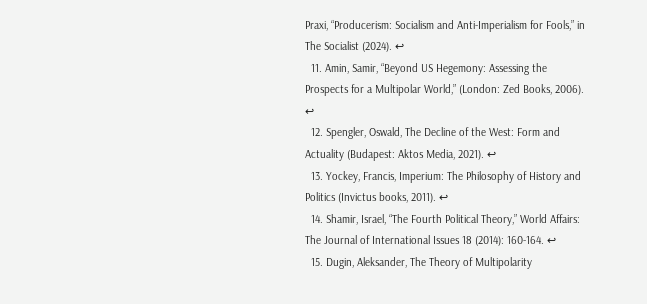Praxi, “Producerism: Socialism and Anti-Imperialism for Fools,” in The Socialist (2024). ↩
  11. Amin, Samir, “Beyond US Hegemony: Assessing the Prospects for a Multipolar World,” (London: Zed Books, 2006). ↩
  12. Spengler, Oswald, The Decline of the West: Form and Actuality (Budapest: Aktos Media, 2021). ↩
  13. Yockey, Francis, Imperium: The Philosophy of History and Politics (Invictus books, 2011). ↩
  14. Shamir, Israel, “The Fourth Political Theory,” World Affairs: The Journal of International Issues 18 (2014): 160-164. ↩
  15. Dugin, Aleksander, The Theory of Multipolarity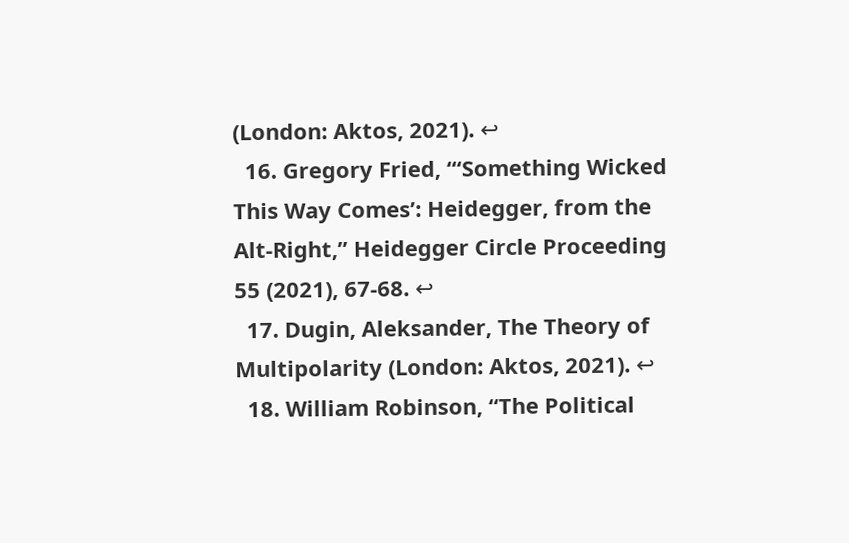(London: Aktos, 2021). ↩
  16. Gregory Fried, “‘Something Wicked This Way Comes’: Heidegger, from the Alt-Right,” Heidegger Circle Proceeding 55 (2021), 67-68. ↩
  17. Dugin, Aleksander, The Theory of Multipolarity (London: Aktos, 2021). ↩
  18. William Robinson, “The Political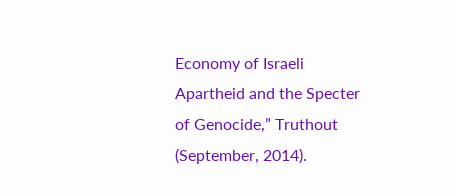Economy of Israeli Apartheid and the Specter of Genocide,” Truthout (September, 2014).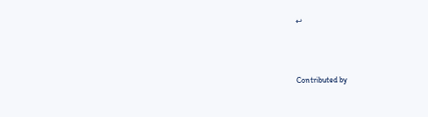↩



Contributed by